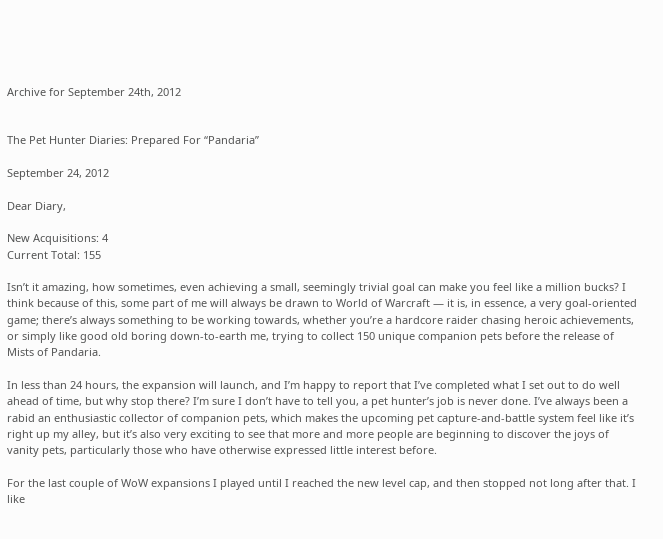Archive for September 24th, 2012


The Pet Hunter Diaries: Prepared For “Pandaria”

September 24, 2012

Dear Diary,

New Acquisitions: 4
Current Total: 155

Isn’t it amazing, how sometimes, even achieving a small, seemingly trivial goal can make you feel like a million bucks? I think because of this, some part of me will always be drawn to World of Warcraft — it is, in essence, a very goal-oriented game; there’s always something to be working towards, whether you’re a hardcore raider chasing heroic achievements, or simply like good old boring down-to-earth me, trying to collect 150 unique companion pets before the release of Mists of Pandaria.

In less than 24 hours, the expansion will launch, and I’m happy to report that I’ve completed what I set out to do well ahead of time, but why stop there? I’m sure I don’t have to tell you, a pet hunter’s job is never done. I’ve always been a rabid an enthusiastic collector of companion pets, which makes the upcoming pet capture-and-battle system feel like it’s right up my alley, but it’s also very exciting to see that more and more people are beginning to discover the joys of vanity pets, particularly those who have otherwise expressed little interest before.

For the last couple of WoW expansions I played until I reached the new level cap, and then stopped not long after that. I like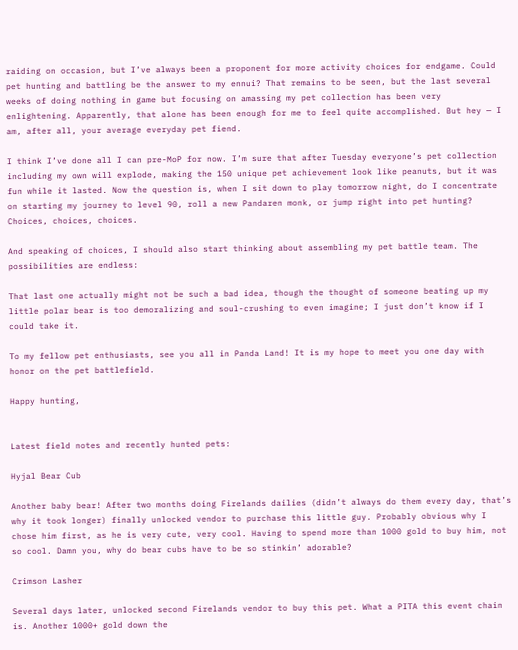raiding on occasion, but I’ve always been a proponent for more activity choices for endgame. Could pet hunting and battling be the answer to my ennui? That remains to be seen, but the last several weeks of doing nothing in game but focusing on amassing my pet collection has been very enlightening. Apparently, that alone has been enough for me to feel quite accomplished. But hey — I am, after all, your average everyday pet fiend.

I think I’ve done all I can pre-MoP for now. I’m sure that after Tuesday everyone’s pet collection including my own will explode, making the 150 unique pet achievement look like peanuts, but it was fun while it lasted. Now the question is, when I sit down to play tomorrow night, do I concentrate on starting my journey to level 90, roll a new Pandaren monk, or jump right into pet hunting? Choices, choices, choices.

And speaking of choices, I should also start thinking about assembling my pet battle team. The possibilities are endless:

That last one actually might not be such a bad idea, though the thought of someone beating up my little polar bear is too demoralizing and soul-crushing to even imagine; I just don’t know if I could take it.

To my fellow pet enthusiasts, see you all in Panda Land! It is my hope to meet you one day with honor on the pet battlefield.

Happy hunting,


Latest field notes and recently hunted pets:

Hyjal Bear Cub

Another baby bear! After two months doing Firelands dailies (didn’t always do them every day, that’s why it took longer) finally unlocked vendor to purchase this little guy. Probably obvious why I chose him first, as he is very cute, very cool. Having to spend more than 1000 gold to buy him, not so cool. Damn you, why do bear cubs have to be so stinkin’ adorable?

Crimson Lasher

Several days later, unlocked second Firelands vendor to buy this pet. What a PITA this event chain is. Another 1000+ gold down the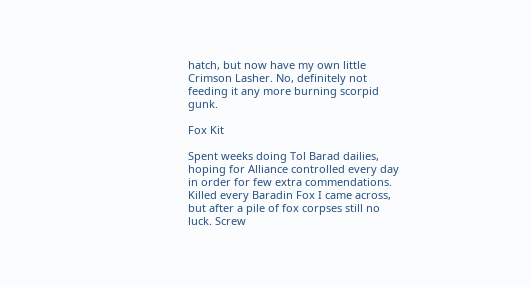hatch, but now have my own little Crimson Lasher. No, definitely not feeding it any more burning scorpid gunk.

Fox Kit

Spent weeks doing Tol Barad dailies, hoping for Alliance controlled every day in order for few extra commendations. Killed every Baradin Fox I came across, but after a pile of fox corpses still no luck. Screw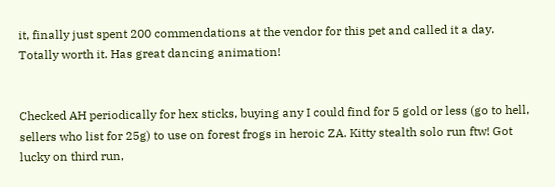it, finally just spent 200 commendations at the vendor for this pet and called it a day. Totally worth it. Has great dancing animation!


Checked AH periodically for hex sticks, buying any I could find for 5 gold or less (go to hell, sellers who list for 25g) to use on forest frogs in heroic ZA. Kitty stealth solo run ftw! Got lucky on third run,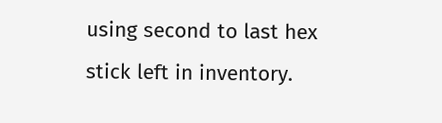using second to last hex stick left in inventory.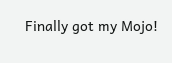Finally got my Mojo!